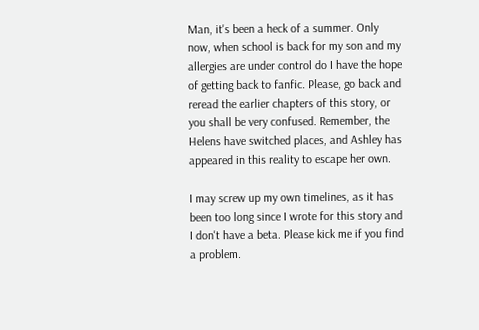Man, it's been a heck of a summer. Only now, when school is back for my son and my allergies are under control do I have the hope of getting back to fanfic. Please, go back and reread the earlier chapters of this story, or you shall be very confused. Remember, the Helens have switched places, and Ashley has appeared in this reality to escape her own.

I may screw up my own timelines, as it has been too long since I wrote for this story and I don't have a beta. Please kick me if you find a problem.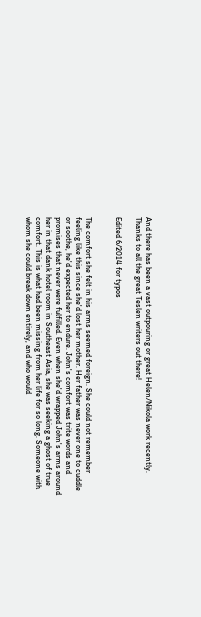And there has been a vast outpouring or great Helen/Nikola work recently. Thanks to all the great Teslen writers out there!

Edited 6/2014 for typos


The comfort she felt in his arms seemed foreign. She could not remember feeling like this since she'd lost her mother. Her father was never one to cuddle or soothe, he'd expected her to endure. John's comfort was trite words and promises that never were fulfilled. Even when she'd wrapped John's arms around her in that dank hotel room in Southeast Asia, she was seeking a ghost of true comfort. This is what had been missing from her life for so long. Someone with whom she could break down entirely, and who would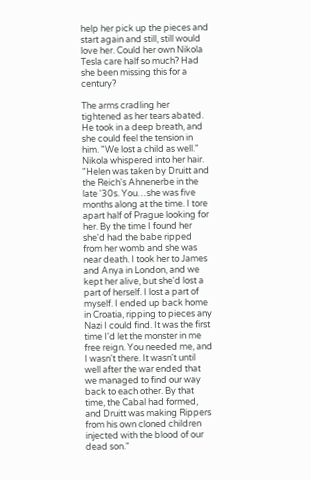help her pick up the pieces and start again and still, still would love her. Could her own Nikola Tesla care half so much? Had she been missing this for a century?

The arms cradling her tightened as her tears abated. He took in a deep breath, and she could feel the tension in him. "We lost a child as well." Nikola whispered into her hair. "Helen was taken by Druitt and the Reich's Ahnenerbe in the late '30s. You…she was five months along at the time. I tore apart half of Prague looking for her. By the time I found her she'd had the babe ripped from her womb and she was near death. I took her to James and Anya in London, and we kept her alive, but she'd lost a part of herself. I lost a part of myself. I ended up back home in Croatia, ripping to pieces any Nazi I could find. It was the first time I'd let the monster in me free reign. You needed me, and I wasn't there. It wasn't until well after the war ended that we managed to find our way back to each other. By that time, the Cabal had formed, and Druitt was making Rippers from his own cloned children injected with the blood of our dead son."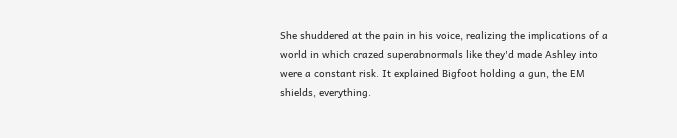She shuddered at the pain in his voice, realizing the implications of a world in which crazed superabnormals like they'd made Ashley into were a constant risk. It explained Bigfoot holding a gun, the EM shields, everything.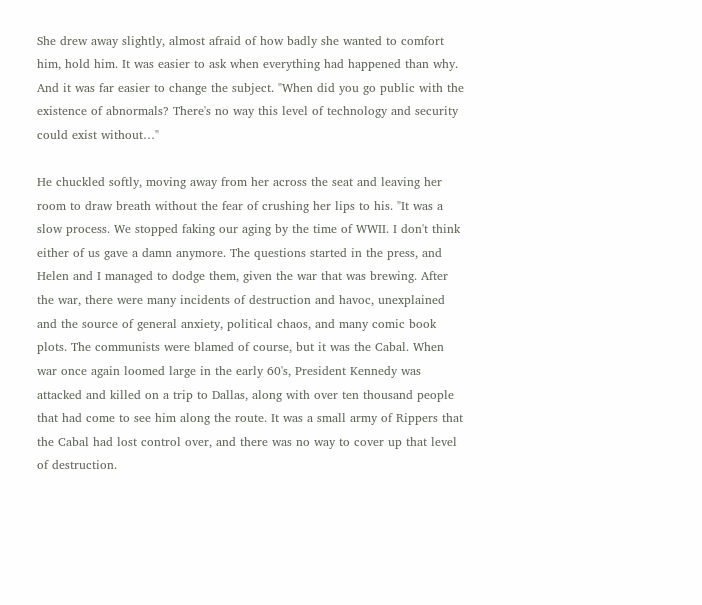She drew away slightly, almost afraid of how badly she wanted to comfort him, hold him. It was easier to ask when everything had happened than why. And it was far easier to change the subject. "When did you go public with the existence of abnormals? There's no way this level of technology and security could exist without…"

He chuckled softly, moving away from her across the seat and leaving her room to draw breath without the fear of crushing her lips to his. "It was a slow process. We stopped faking our aging by the time of WWII. I don't think either of us gave a damn anymore. The questions started in the press, and Helen and I managed to dodge them, given the war that was brewing. After the war, there were many incidents of destruction and havoc, unexplained and the source of general anxiety, political chaos, and many comic book plots. The communists were blamed of course, but it was the Cabal. When war once again loomed large in the early 60's, President Kennedy was attacked and killed on a trip to Dallas, along with over ten thousand people that had come to see him along the route. It was a small army of Rippers that the Cabal had lost control over, and there was no way to cover up that level of destruction.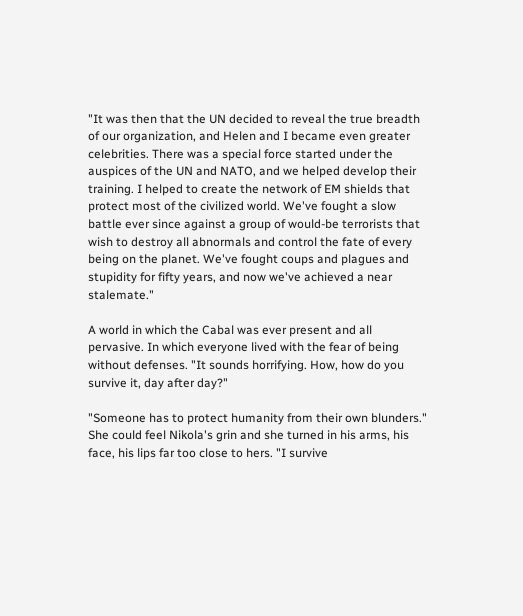"It was then that the UN decided to reveal the true breadth of our organization, and Helen and I became even greater celebrities. There was a special force started under the auspices of the UN and NATO, and we helped develop their training. I helped to create the network of EM shields that protect most of the civilized world. We've fought a slow battle ever since against a group of would-be terrorists that wish to destroy all abnormals and control the fate of every being on the planet. We've fought coups and plagues and stupidity for fifty years, and now we've achieved a near stalemate."

A world in which the Cabal was ever present and all pervasive. In which everyone lived with the fear of being without defenses. "It sounds horrifying. How, how do you survive it, day after day?"

"Someone has to protect humanity from their own blunders." She could feel Nikola's grin and she turned in his arms, his face, his lips far too close to hers. "I survive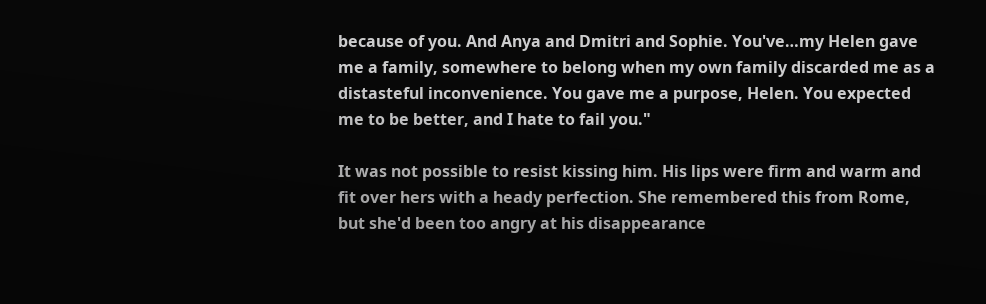because of you. And Anya and Dmitri and Sophie. You've…my Helen gave me a family, somewhere to belong when my own family discarded me as a distasteful inconvenience. You gave me a purpose, Helen. You expected me to be better, and I hate to fail you."

It was not possible to resist kissing him. His lips were firm and warm and fit over hers with a heady perfection. She remembered this from Rome, but she'd been too angry at his disappearance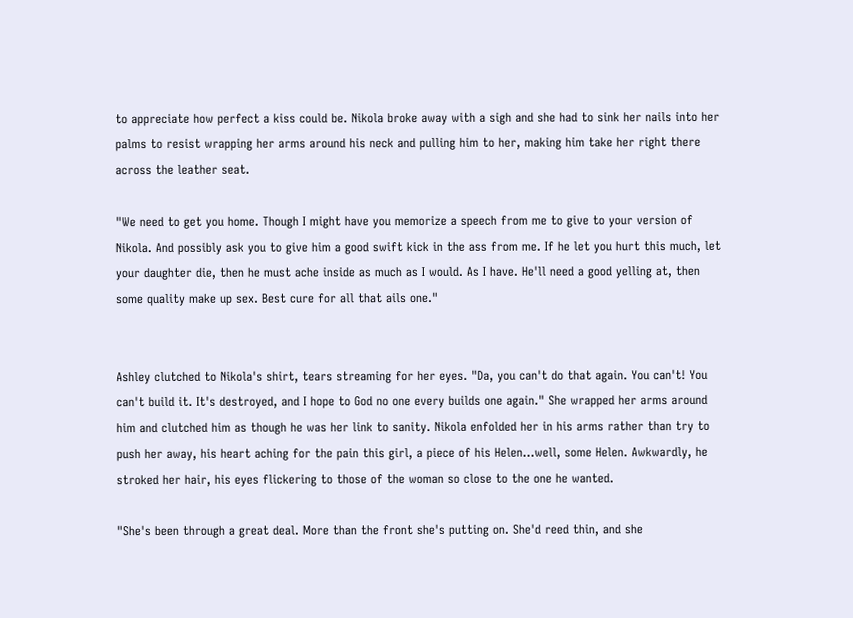to appreciate how perfect a kiss could be. Nikola broke away with a sigh and she had to sink her nails into her palms to resist wrapping her arms around his neck and pulling him to her, making him take her right there across the leather seat.

"We need to get you home. Though I might have you memorize a speech from me to give to your version of Nikola. And possibly ask you to give him a good swift kick in the ass from me. If he let you hurt this much, let your daughter die, then he must ache inside as much as I would. As I have. He'll need a good yelling at, then some quality make up sex. Best cure for all that ails one."


Ashley clutched to Nikola's shirt, tears streaming for her eyes. "Da, you can't do that again. You can't! You can't build it. It's destroyed, and I hope to God no one every builds one again." She wrapped her arms around him and clutched him as though he was her link to sanity. Nikola enfolded her in his arms rather than try to push her away, his heart aching for the pain this girl, a piece of his Helen…well, some Helen. Awkwardly, he stroked her hair, his eyes flickering to those of the woman so close to the one he wanted.

"She's been through a great deal. More than the front she's putting on. She'd reed thin, and she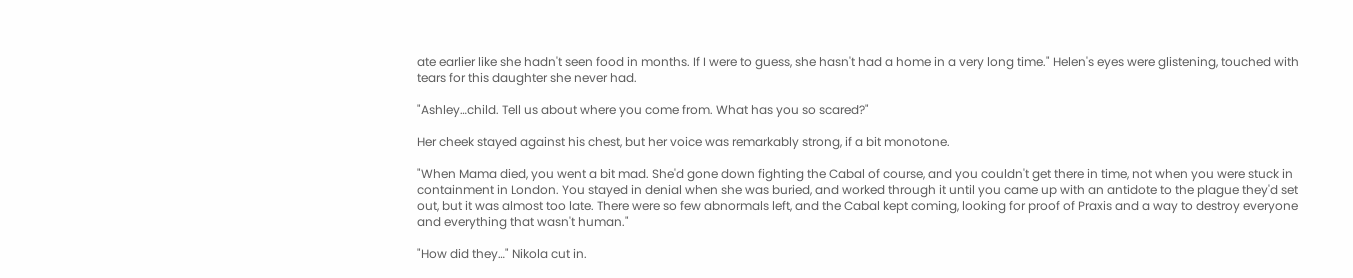ate earlier like she hadn't seen food in months. If I were to guess, she hasn't had a home in a very long time." Helen's eyes were glistening, touched with tears for this daughter she never had.

"Ashley…child. Tell us about where you come from. What has you so scared?"

Her cheek stayed against his chest, but her voice was remarkably strong, if a bit monotone.

"When Mama died, you went a bit mad. She'd gone down fighting the Cabal of course, and you couldn't get there in time, not when you were stuck in containment in London. You stayed in denial when she was buried, and worked through it until you came up with an antidote to the plague they'd set out, but it was almost too late. There were so few abnormals left, and the Cabal kept coming, looking for proof of Praxis and a way to destroy everyone and everything that wasn't human."

"How did they…" Nikola cut in.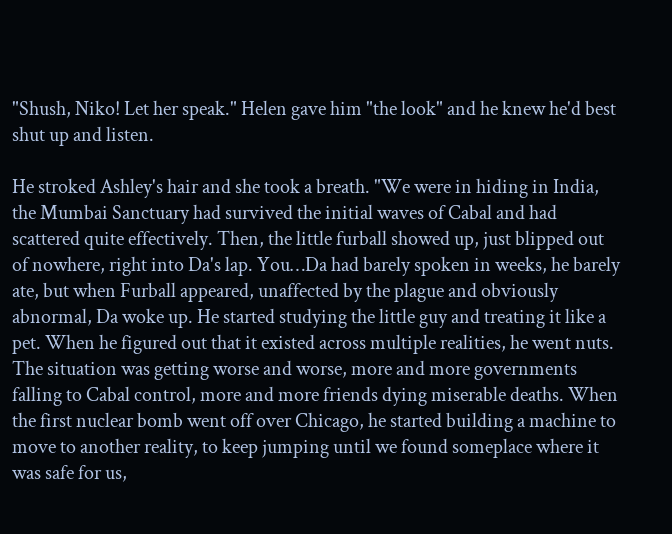"Shush, Niko! Let her speak." Helen gave him "the look" and he knew he'd best shut up and listen.

He stroked Ashley's hair and she took a breath. "We were in hiding in India, the Mumbai Sanctuary had survived the initial waves of Cabal and had scattered quite effectively. Then, the little furball showed up, just blipped out of nowhere, right into Da's lap. You…Da had barely spoken in weeks, he barely ate, but when Furball appeared, unaffected by the plague and obviously abnormal, Da woke up. He started studying the little guy and treating it like a pet. When he figured out that it existed across multiple realities, he went nuts. The situation was getting worse and worse, more and more governments falling to Cabal control, more and more friends dying miserable deaths. When the first nuclear bomb went off over Chicago, he started building a machine to move to another reality, to keep jumping until we found someplace where it was safe for us,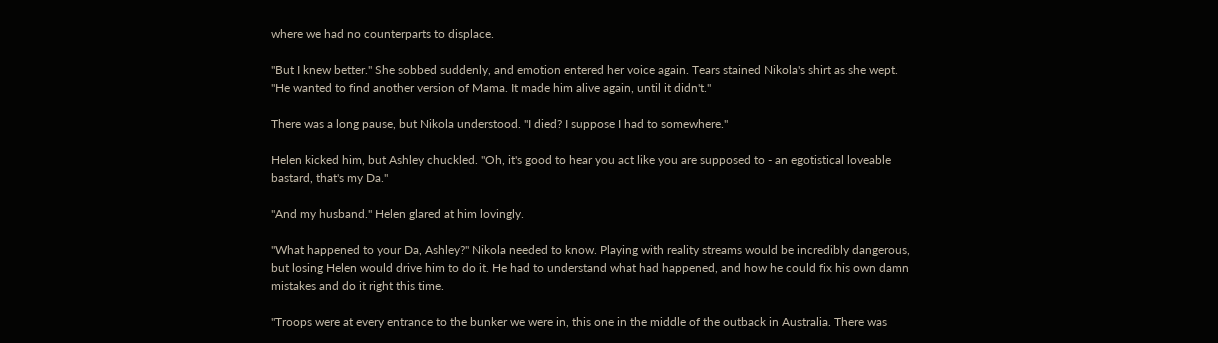where we had no counterparts to displace.

"But I knew better." She sobbed suddenly, and emotion entered her voice again. Tears stained Nikola's shirt as she wept. "He wanted to find another version of Mama. It made him alive again, until it didn't."

There was a long pause, but Nikola understood. "I died? I suppose I had to somewhere."

Helen kicked him, but Ashley chuckled. "Oh, it's good to hear you act like you are supposed to - an egotistical loveable bastard, that's my Da."

"And my husband." Helen glared at him lovingly.

"What happened to your Da, Ashley?" Nikola needed to know. Playing with reality streams would be incredibly dangerous, but losing Helen would drive him to do it. He had to understand what had happened, and how he could fix his own damn mistakes and do it right this time.

"Troops were at every entrance to the bunker we were in, this one in the middle of the outback in Australia. There was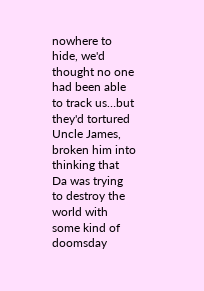nowhere to hide, we'd thought no one had been able to track us…but they'd tortured Uncle James, broken him into thinking that Da was trying to destroy the world with some kind of doomsday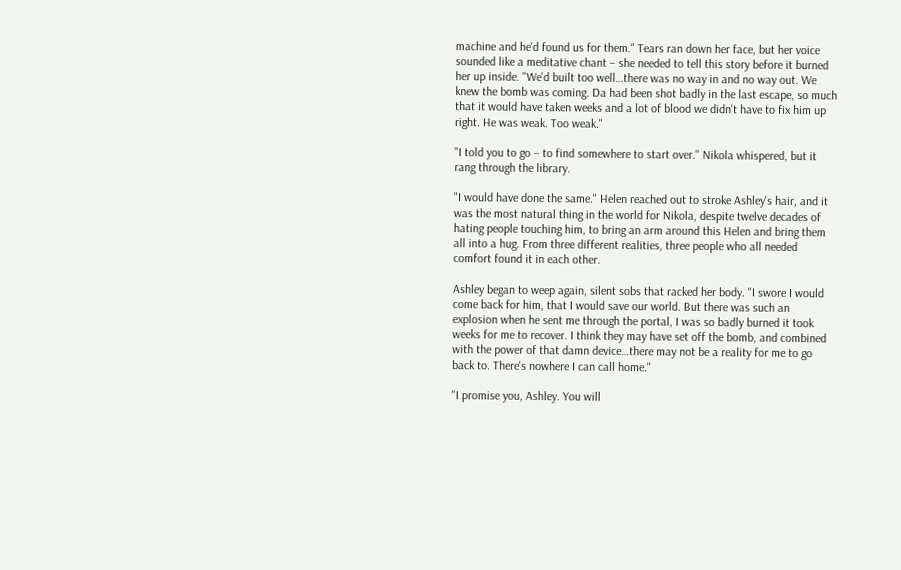machine and he'd found us for them." Tears ran down her face, but her voice sounded like a meditative chant – she needed to tell this story before it burned her up inside. "We'd built too well…there was no way in and no way out. We knew the bomb was coming. Da had been shot badly in the last escape, so much that it would have taken weeks and a lot of blood we didn't have to fix him up right. He was weak. Too weak."

"I told you to go – to find somewhere to start over." Nikola whispered, but it rang through the library.

"I would have done the same." Helen reached out to stroke Ashley's hair, and it was the most natural thing in the world for Nikola, despite twelve decades of hating people touching him, to bring an arm around this Helen and bring them all into a hug. From three different realities, three people who all needed comfort found it in each other.

Ashley began to weep again, silent sobs that racked her body. "I swore I would come back for him, that I would save our world. But there was such an explosion when he sent me through the portal, I was so badly burned it took weeks for me to recover. I think they may have set off the bomb, and combined with the power of that damn device…there may not be a reality for me to go back to. There's nowhere I can call home."

"I promise you, Ashley. You will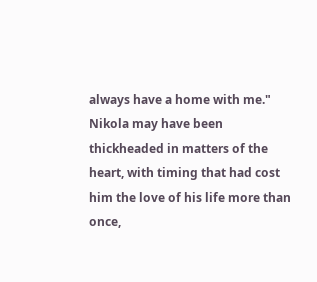always have a home with me." Nikola may have been thickheaded in matters of the heart, with timing that had cost him the love of his life more than once,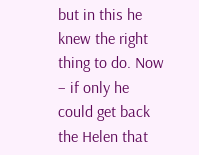but in this he knew the right thing to do. Now – if only he could get back the Helen that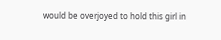would be overjoyed to hold this girl in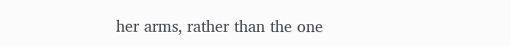her arms, rather than the one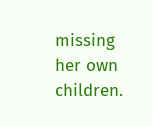missing her own children.